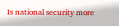Is national security more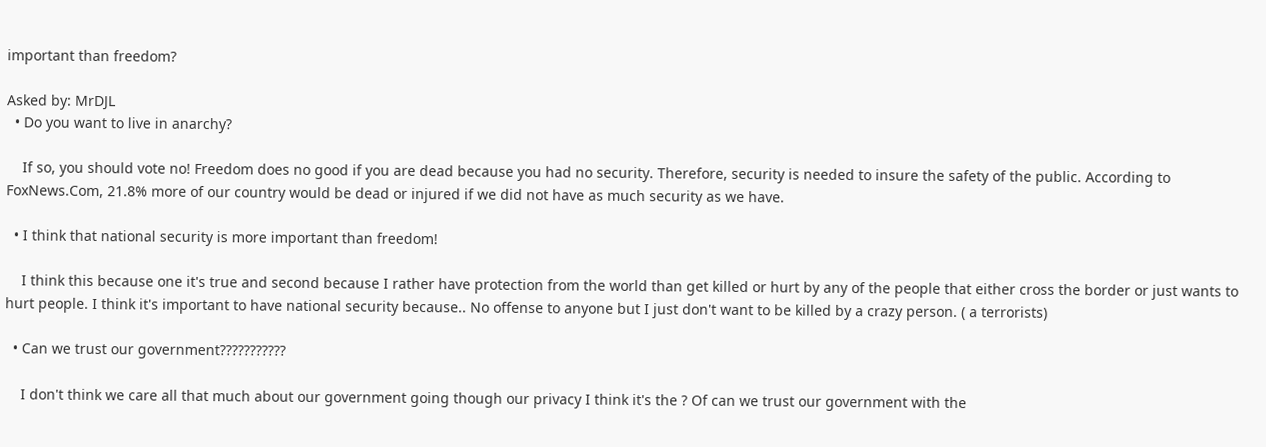important than freedom?

Asked by: MrDJL
  • Do you want to live in anarchy?

    If so, you should vote no! Freedom does no good if you are dead because you had no security. Therefore, security is needed to insure the safety of the public. According to FoxNews.Com, 21.8% more of our country would be dead or injured if we did not have as much security as we have.

  • I think that national security is more important than freedom!

    I think this because one it's true and second because I rather have protection from the world than get killed or hurt by any of the people that either cross the border or just wants to hurt people. I think it's important to have national security because.. No offense to anyone but I just don't want to be killed by a crazy person. ( a terrorists)

  • Can we trust our government???????????

    I don't think we care all that much about our government going though our privacy I think it's the ? Of can we trust our government with the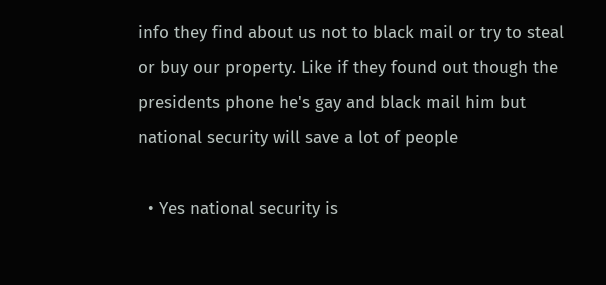info they find about us not to black mail or try to steal or buy our property. Like if they found out though the presidents phone he's gay and black mail him but national security will save a lot of people

  • Yes national security is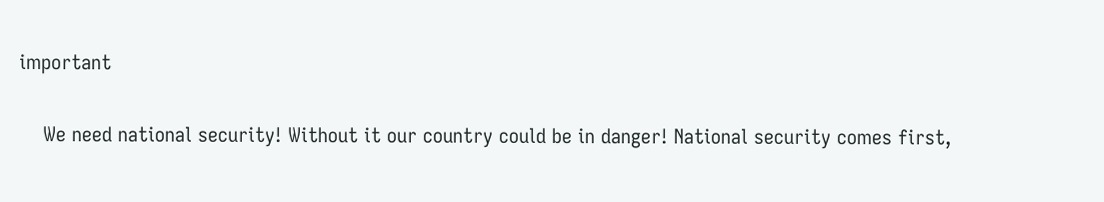important

    We need national security! Without it our country could be in danger! National security comes first,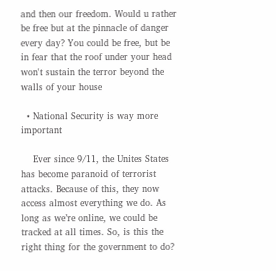and then our freedom. Would u rather be free but at the pinnacle of danger every day? You could be free, but be in fear that the roof under your head won't sustain the terror beyond the walls of your house

  • National Security is way more important

    Ever since 9/11, the Unites States has become paranoid of terrorist attacks. Because of this, they now access almost everything we do. As long as we’re online, we could be tracked at all times. So, is this the right thing for the government to do?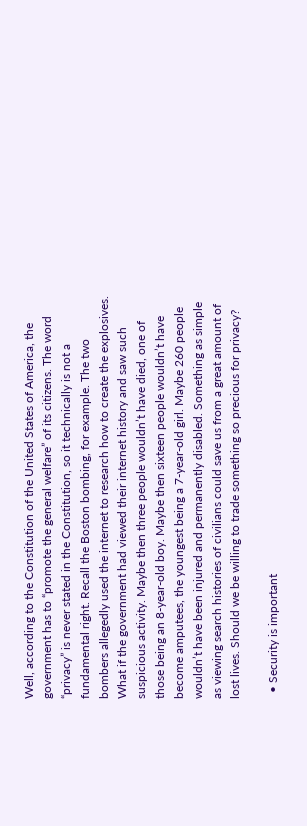Well, according to the Constitution of the United States of America, the government has to “promote the general welfare” of its citizens. The word “privacy” is never stated in the Constitution, so it technically is not a fundamental right. Recall the Boston bombing, for example. The two bombers allegedly used the internet to research how to create the explosives. What if the government had viewed their internet history and saw such suspicious activity. Maybe then three people wouldn’t have died, one of those being an 8-year-old boy. Maybe then sixteen people wouldn’t have become amputees, the youngest being a 7-year-old girl. Maybe 260 people wouldn’t have been injured and permanently disabled. Something as simple as viewing search histories of civilians could save us from a great amount of lost lives. Should we be willing to trade something so precious for privacy?

  • Security is important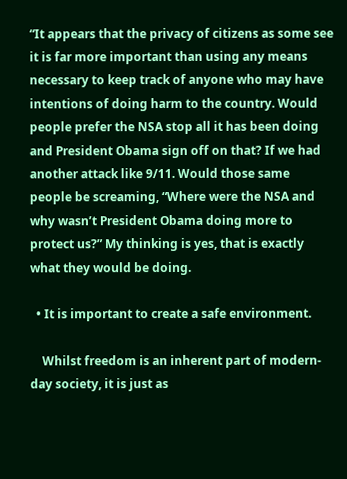“It appears that the privacy of citizens as some see it is far more important than using any means necessary to keep track of anyone who may have intentions of doing harm to the country. Would people prefer the NSA stop all it has been doing and President Obama sign off on that? If we had another attack like 9/11. Would those same people be screaming, “Where were the NSA and why wasn’t President Obama doing more to protect us?” My thinking is yes, that is exactly what they would be doing.

  • It is important to create a safe environment.

    Whilst freedom is an inherent part of modern-day society, it is just as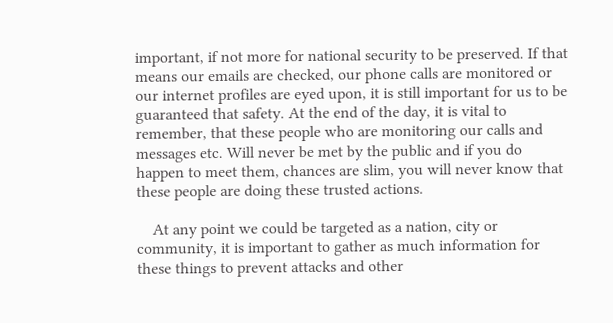important, if not more for national security to be preserved. If that means our emails are checked, our phone calls are monitored or our internet profiles are eyed upon, it is still important for us to be guaranteed that safety. At the end of the day, it is vital to remember, that these people who are monitoring our calls and messages etc. Will never be met by the public and if you do happen to meet them, chances are slim, you will never know that these people are doing these trusted actions.

    At any point we could be targeted as a nation, city or community, it is important to gather as much information for these things to prevent attacks and other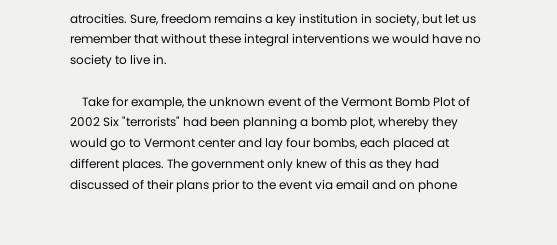atrocities. Sure, freedom remains a key institution in society, but let us remember that without these integral interventions we would have no society to live in.

    Take for example, the unknown event of the Vermont Bomb Plot of 2002 Six "terrorists" had been planning a bomb plot, whereby they would go to Vermont center and lay four bombs, each placed at different places. The government only knew of this as they had discussed of their plans prior to the event via email and on phone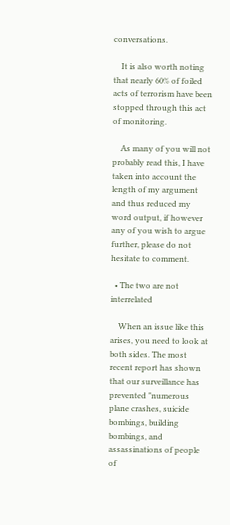conversations.

    It is also worth noting that nearly 60% of foiled acts of terrorism have been stopped through this act of monitoring.

    As many of you will not probably read this, I have taken into account the length of my argument and thus reduced my word output, if however any of you wish to argue further, please do not hesitate to comment.

  • The two are not interrelated

    When an issue like this arises, you need to look at both sides. The most recent report has shown that our surveillance has prevented "numerous plane crashes, suicide bombings, building bombings, and assassinations of people of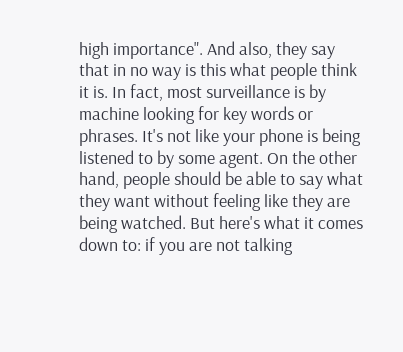high importance". And also, they say that in no way is this what people think it is. In fact, most surveillance is by machine looking for key words or phrases. It's not like your phone is being listened to by some agent. On the other hand, people should be able to say what they want without feeling like they are being watched. But here's what it comes down to: if you are not talking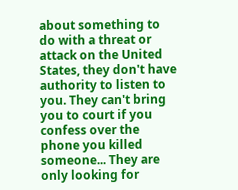about something to do with a threat or attack on the United States, they don't have authority to listen to you. They can't bring you to court if you confess over the phone you killed someone... They are only looking for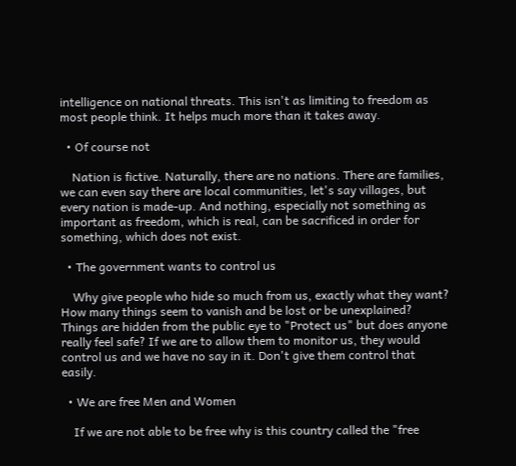intelligence on national threats. This isn't as limiting to freedom as most people think. It helps much more than it takes away.

  • Of course not

    Nation is fictive. Naturally, there are no nations. There are families, we can even say there are local communities, let's say villages, but every nation is made-up. And nothing, especially not something as important as freedom, which is real, can be sacrificed in order for something, which does not exist.

  • The government wants to control us

    Why give people who hide so much from us, exactly what they want? How many things seem to vanish and be lost or be unexplained? Things are hidden from the public eye to "Protect us" but does anyone really feel safe? If we are to allow them to monitor us, they would control us and we have no say in it. Don't give them control that easily.

  • We are free Men and Women

    If we are not able to be free why is this country called the "free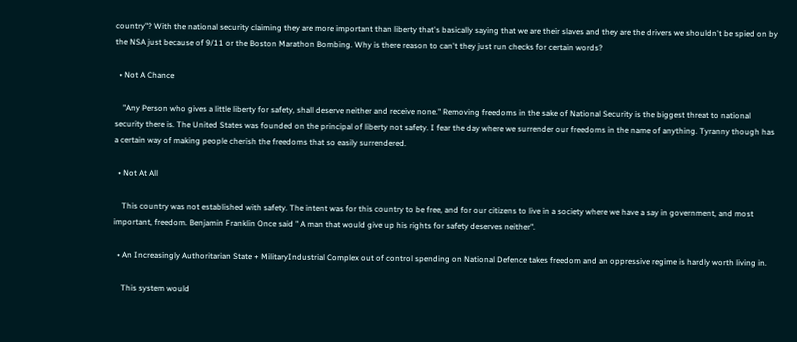country"? With the national security claiming they are more important than liberty that's basically saying that we are their slaves and they are the drivers we shouldn't be spied on by the NSA just because of 9/11 or the Boston Marathon Bombing. Why is there reason to can't they just run checks for certain words?

  • Not A Chance

    "Any Person who gives a little liberty for safety, shall deserve neither and receive none." Removing freedoms in the sake of National Security is the biggest threat to national security there is. The United States was founded on the principal of liberty not safety. I fear the day where we surrender our freedoms in the name of anything. Tyranny though has a certain way of making people cherish the freedoms that so easily surrendered.

  • Not At All

    This country was not established with safety. The intent was for this country to be free, and for our citizens to live in a society where we have a say in government, and most important, freedom. Benjamin Franklin Once said " A man that would give up his rights for safety deserves neither".

  • An Increasingly Authoritarian State + MilitaryIndustrial Complex out of control spending on National Defence takes freedom and an oppressive regime is hardly worth living in.

    This system would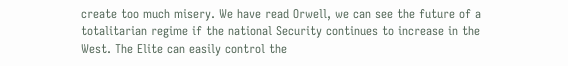create too much misery. We have read Orwell, we can see the future of a totalitarian regime if the national Security continues to increase in the West. The Elite can easily control the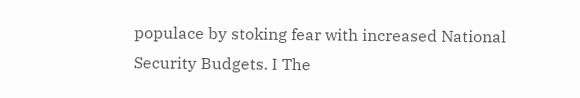populace by stoking fear with increased National Security Budgets. I The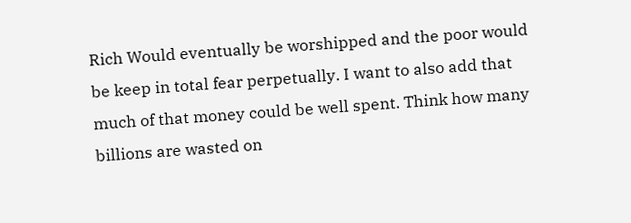Rich Would eventually be worshipped and the poor would be keep in total fear perpetually. I want to also add that much of that money could be well spent. Think how many billions are wasted on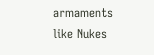armaments like Nukes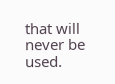that will never be used.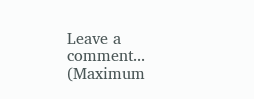Leave a comment...
(Maximum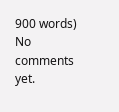900 words)
No comments yet.